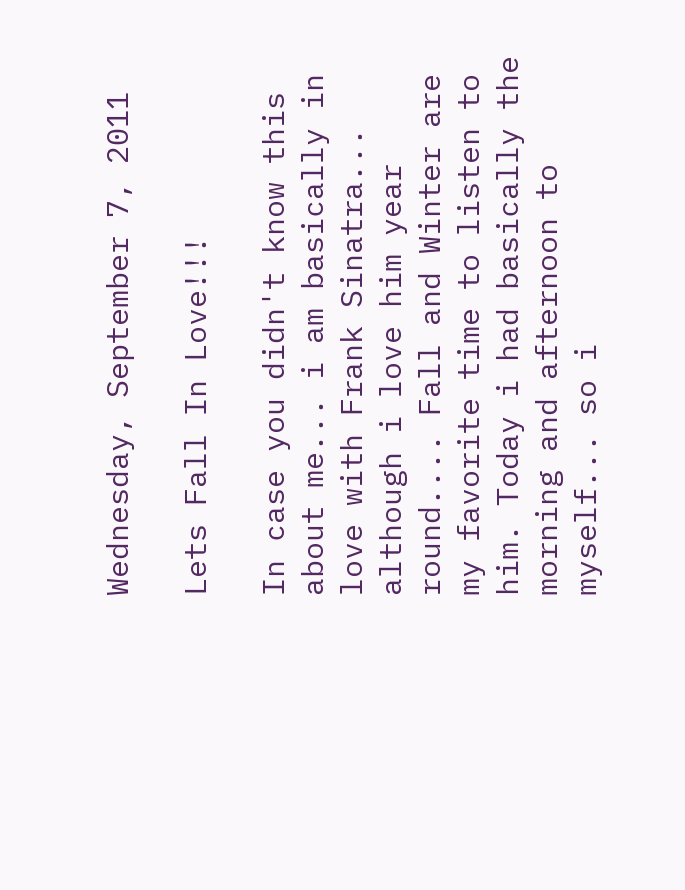Wednesday, September 7, 2011

Lets Fall In Love!!!

In case you didn't know this about me... i am basically in love with Frank Sinatra... although i love him year round.... Fall and Winter are my favorite time to listen to him. Today i had basically the morning and afternoon to myself... so i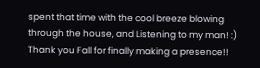spent that time with the cool breeze blowing through the house, and Listening to my man! :)
Thank you Fall for finally making a presence!!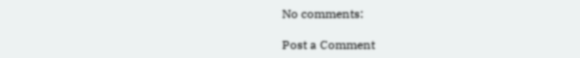No comments:

Post a Comment